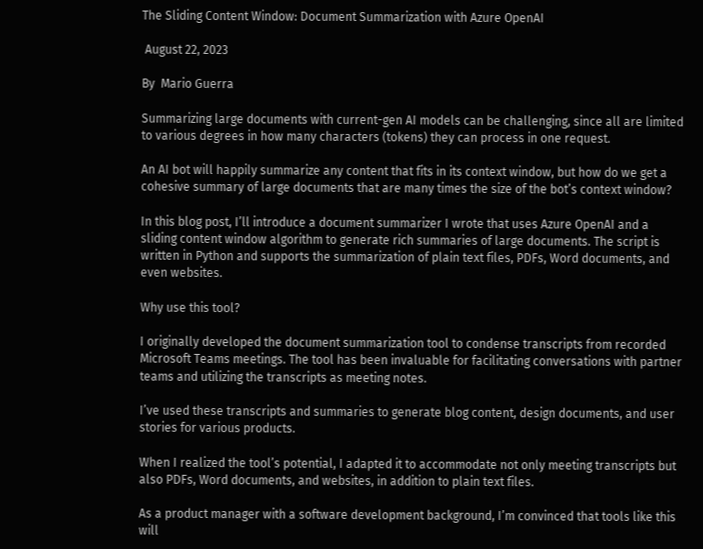The Sliding Content Window: Document Summarization with Azure OpenAI

 August 22, 2023

By  Mario Guerra

Summarizing large documents with current-gen AI models can be challenging, since all are limited to various degrees in how many characters (tokens) they can process in one request.

An AI bot will happily summarize any content that fits in its context window, but how do we get a cohesive summary of large documents that are many times the size of the bot’s context window?

In this blog post, I’ll introduce a document summarizer I wrote that uses Azure OpenAI and a sliding content window algorithm to generate rich summaries of large documents. The script is written in Python and supports the summarization of plain text files, PDFs, Word documents, and even websites.

Why use this tool?

I originally developed the document summarization tool to condense transcripts from recorded Microsoft Teams meetings. The tool has been invaluable for facilitating conversations with partner teams and utilizing the transcripts as meeting notes.

I’ve used these transcripts and summaries to generate blog content, design documents, and user stories for various products.

When I realized the tool’s potential, I adapted it to accommodate not only meeting transcripts but also PDFs, Word documents, and websites, in addition to plain text files.

As a product manager with a software development background, I’m convinced that tools like this will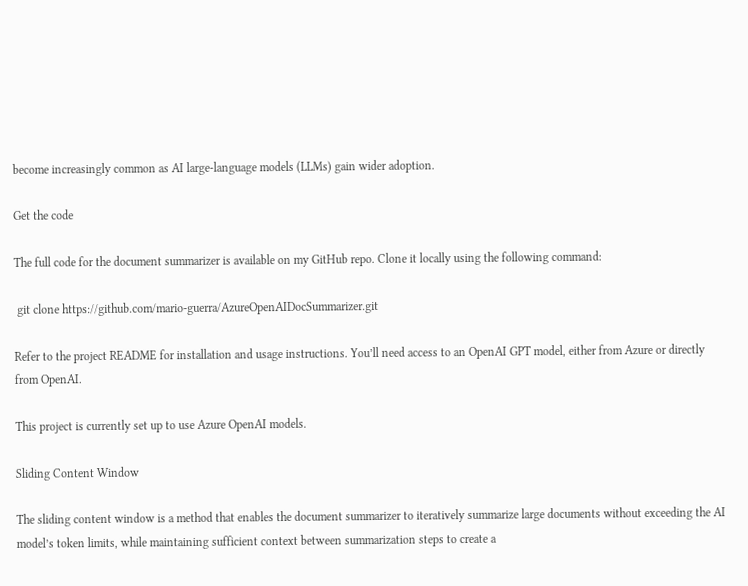become increasingly common as AI large-language models (LLMs) gain wider adoption.

Get the code

The full code for the document summarizer is available on my GitHub repo. Clone it locally using the following command:

 git clone https://github.com/mario-guerra/AzureOpenAIDocSummarizer.git

Refer to the project README for installation and usage instructions. You’ll need access to an OpenAI GPT model, either from Azure or directly from OpenAI.

This project is currently set up to use Azure OpenAI models.

Sliding Content Window

The sliding content window is a method that enables the document summarizer to iteratively summarize large documents without exceeding the AI model’s token limits, while maintaining sufficient context between summarization steps to create a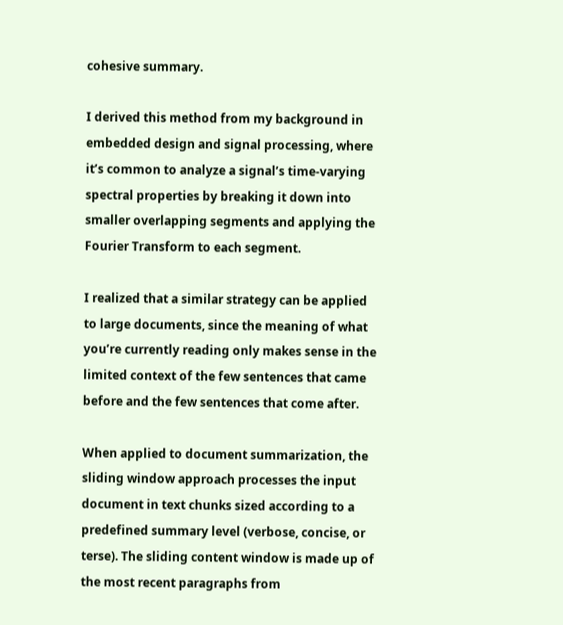cohesive summary.

I derived this method from my background in embedded design and signal processing, where it’s common to analyze a signal’s time-varying spectral properties by breaking it down into smaller overlapping segments and applying the Fourier Transform to each segment.

I realized that a similar strategy can be applied to large documents, since the meaning of what you’re currently reading only makes sense in the limited context of the few sentences that came before and the few sentences that come after.

When applied to document summarization, the sliding window approach processes the input document in text chunks sized according to a predefined summary level (verbose, concise, or terse). The sliding content window is made up of the most recent paragraphs from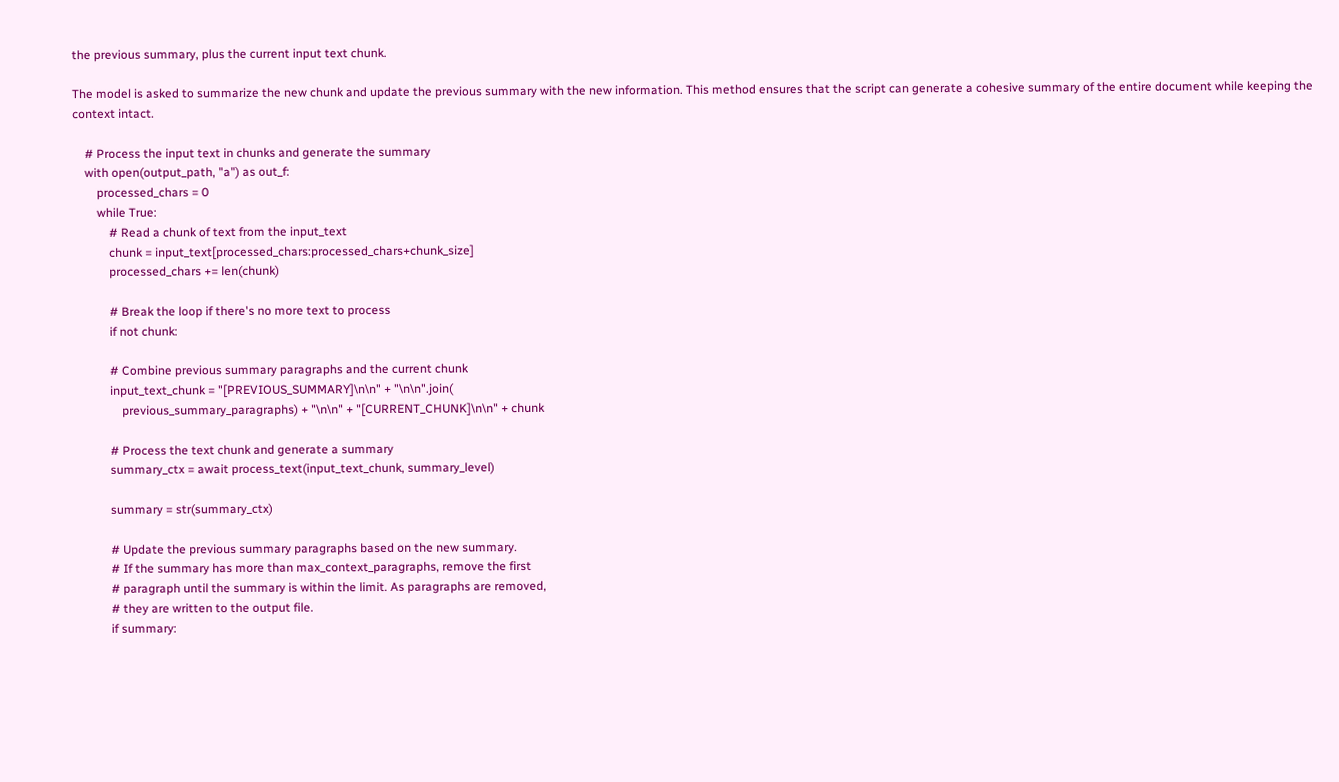the previous summary, plus the current input text chunk.

The model is asked to summarize the new chunk and update the previous summary with the new information. This method ensures that the script can generate a cohesive summary of the entire document while keeping the context intact.

    # Process the input text in chunks and generate the summary
    with open(output_path, "a") as out_f:
        processed_chars = 0
        while True:
            # Read a chunk of text from the input_text
            chunk = input_text[processed_chars:processed_chars+chunk_size]
            processed_chars += len(chunk)

            # Break the loop if there's no more text to process
            if not chunk:

            # Combine previous summary paragraphs and the current chunk
            input_text_chunk = "[PREVIOUS_SUMMARY]\n\n" + "\n\n".join(
                previous_summary_paragraphs) + "\n\n" + "[CURRENT_CHUNK]\n\n" + chunk

            # Process the text chunk and generate a summary
            summary_ctx = await process_text(input_text_chunk, summary_level)

            summary = str(summary_ctx)

            # Update the previous summary paragraphs based on the new summary.
            # If the summary has more than max_context_paragraphs, remove the first
            # paragraph until the summary is within the limit. As paragraphs are removed,
            # they are written to the output file.
            if summary: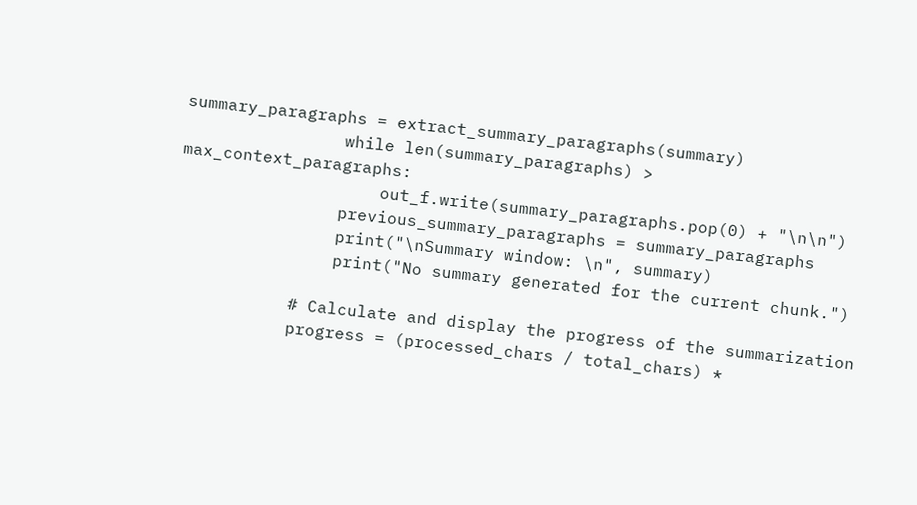summary_paragraphs = extract_summary_paragraphs(summary)
                while len(summary_paragraphs) > max_context_paragraphs:
                    out_f.write(summary_paragraphs.pop(0) + "\n\n")
                previous_summary_paragraphs = summary_paragraphs
                print("\nSummary window: \n", summary)
                print("No summary generated for the current chunk.")

            # Calculate and display the progress of the summarization
            progress = (processed_chars / total_chars) *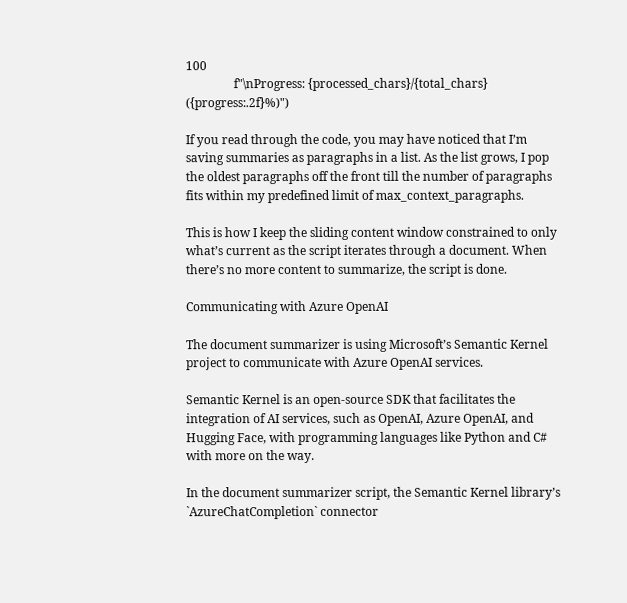100
                f"\nProgress: {processed_chars}/{total_chars} ({progress:.2f}%)")

If you read through the code, you may have noticed that I’m saving summaries as paragraphs in a list. As the list grows, I pop the oldest paragraphs off the front till the number of paragraphs fits within my predefined limit of max_context_paragraphs.

This is how I keep the sliding content window constrained to only what’s current as the script iterates through a document. When there’s no more content to summarize, the script is done.

Communicating with Azure OpenAI

The document summarizer is using Microsoft’s Semantic Kernel project to communicate with Azure OpenAI services.

Semantic Kernel is an open-source SDK that facilitates the integration of AI services, such as OpenAI, Azure OpenAI, and Hugging Face, with programming languages like Python and C# with more on the way.

In the document summarizer script, the Semantic Kernel library’s `AzureChatCompletion` connector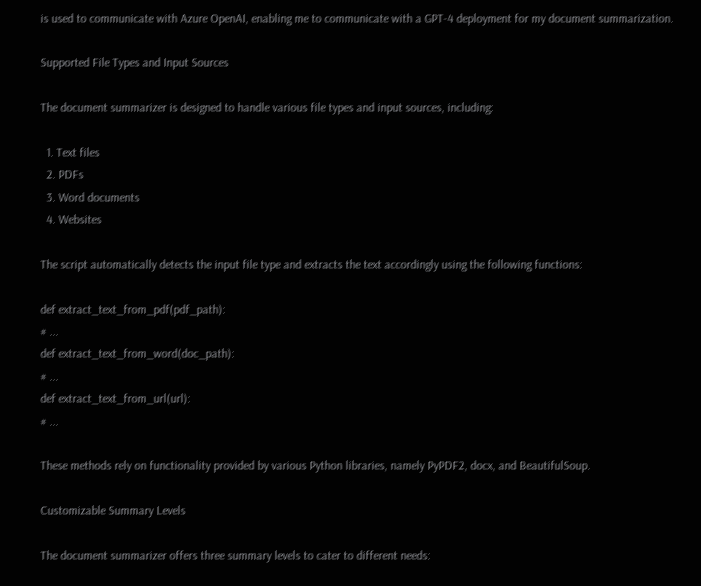is used to communicate with Azure OpenAI, enabling me to communicate with a GPT-4 deployment for my document summarization.

Supported File Types and Input Sources

The document summarizer is designed to handle various file types and input sources, including:

  1. Text files
  2. PDFs
  3. Word documents
  4. Websites

The script automatically detects the input file type and extracts the text accordingly using the following functions:

def extract_text_from_pdf(pdf_path):
# ...
def extract_text_from_word(doc_path):
# ...
def extract_text_from_url(url):
# ...

These methods rely on functionality provided by various Python libraries, namely PyPDF2, docx, and BeautifulSoup.

Customizable Summary Levels

The document summarizer offers three summary levels to cater to different needs: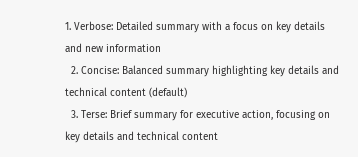1. Verbose: Detailed summary with a focus on key details and new information
  2. Concise: Balanced summary highlighting key details and technical content (default)
  3. Terse: Brief summary for executive action, focusing on key details and technical content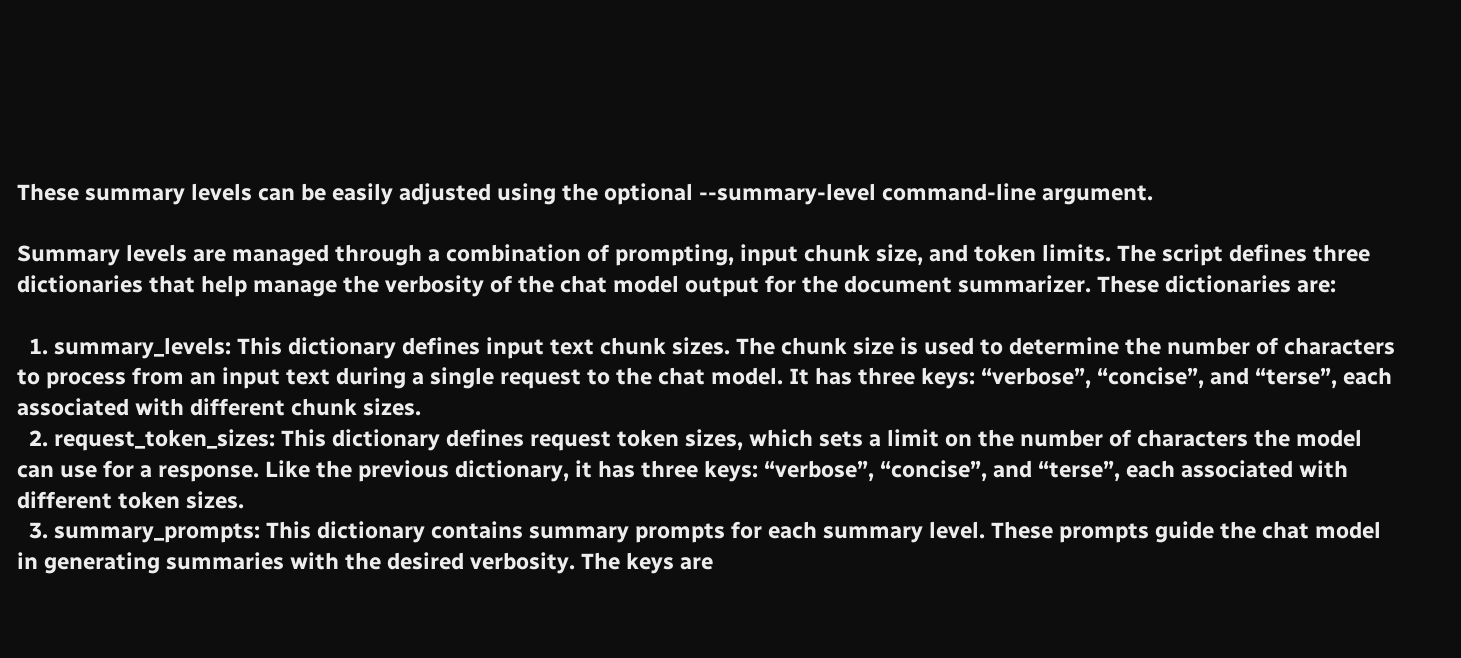These summary levels can be easily adjusted using the optional --summary-level command-line argument.

Summary levels are managed through a combination of prompting, input chunk size, and token limits. The script defines three dictionaries that help manage the verbosity of the chat model output for the document summarizer. These dictionaries are:

  1. summary_levels: This dictionary defines input text chunk sizes. The chunk size is used to determine the number of characters to process from an input text during a single request to the chat model. It has three keys: “verbose”, “concise”, and “terse”, each associated with different chunk sizes.
  2. request_token_sizes: This dictionary defines request token sizes, which sets a limit on the number of characters the model can use for a response. Like the previous dictionary, it has three keys: “verbose”, “concise”, and “terse”, each associated with different token sizes.
  3. summary_prompts: This dictionary contains summary prompts for each summary level. These prompts guide the chat model in generating summaries with the desired verbosity. The keys are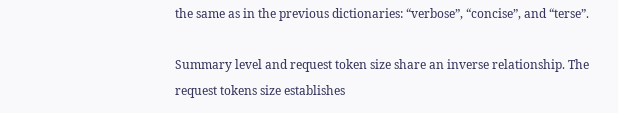the same as in the previous dictionaries: “verbose”, “concise”, and “terse”.

Summary level and request token size share an inverse relationship. The request tokens size establishes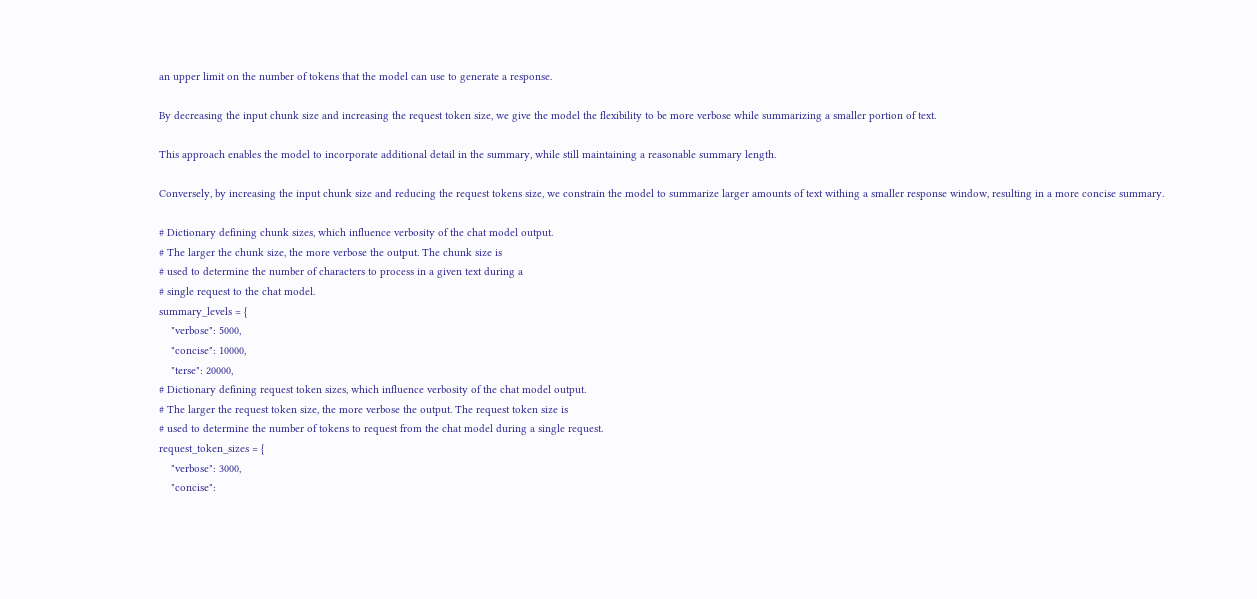an upper limit on the number of tokens that the model can use to generate a response.

By decreasing the input chunk size and increasing the request token size, we give the model the flexibility to be more verbose while summarizing a smaller portion of text.

This approach enables the model to incorporate additional detail in the summary, while still maintaining a reasonable summary length.

Conversely, by increasing the input chunk size and reducing the request tokens size, we constrain the model to summarize larger amounts of text withing a smaller response window, resulting in a more concise summary.

# Dictionary defining chunk sizes, which influence verbosity of the chat model output.
# The larger the chunk size, the more verbose the output. The chunk size is
# used to determine the number of characters to process in a given text during a
# single request to the chat model.
summary_levels = {
    "verbose": 5000,
    "concise": 10000,
    "terse": 20000,
# Dictionary defining request token sizes, which influence verbosity of the chat model output.
# The larger the request token size, the more verbose the output. The request token size is
# used to determine the number of tokens to request from the chat model during a single request.
request_token_sizes = {
    "verbose": 3000,
    "concise":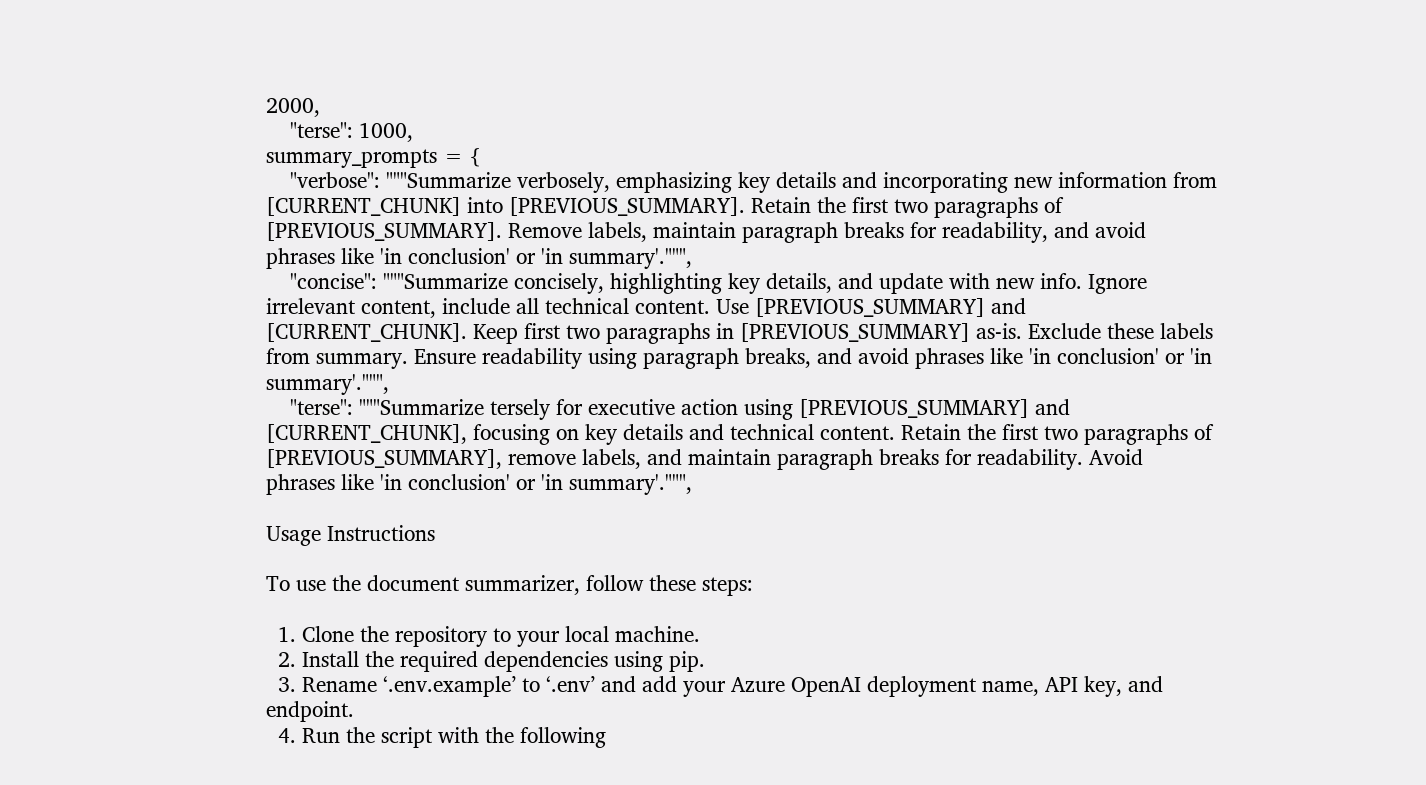2000,
    "terse": 1000,
summary_prompts = {
    "verbose": """Summarize verbosely, emphasizing key details and incorporating new information from [CURRENT_CHUNK] into [PREVIOUS_SUMMARY]. Retain the first two paragraphs of [PREVIOUS_SUMMARY]. Remove labels, maintain paragraph breaks for readability, and avoid phrases like 'in conclusion' or 'in summary'.""",
    "concise": """Summarize concisely, highlighting key details, and update with new info. Ignore irrelevant content, include all technical content. Use [PREVIOUS_SUMMARY] and [CURRENT_CHUNK]. Keep first two paragraphs in [PREVIOUS_SUMMARY] as-is. Exclude these labels from summary. Ensure readability using paragraph breaks, and avoid phrases like 'in conclusion' or 'in summary'.""",
    "terse": """Summarize tersely for executive action using [PREVIOUS_SUMMARY] and [CURRENT_CHUNK], focusing on key details and technical content. Retain the first two paragraphs of [PREVIOUS_SUMMARY], remove labels, and maintain paragraph breaks for readability. Avoid phrases like 'in conclusion' or 'in summary'.""",

Usage Instructions

To use the document summarizer, follow these steps:

  1. Clone the repository to your local machine.
  2. Install the required dependencies using pip.
  3. Rename ‘.env.example’ to ‘.env’ and add your Azure OpenAI deployment name, API key, and endpoint.
  4. Run the script with the following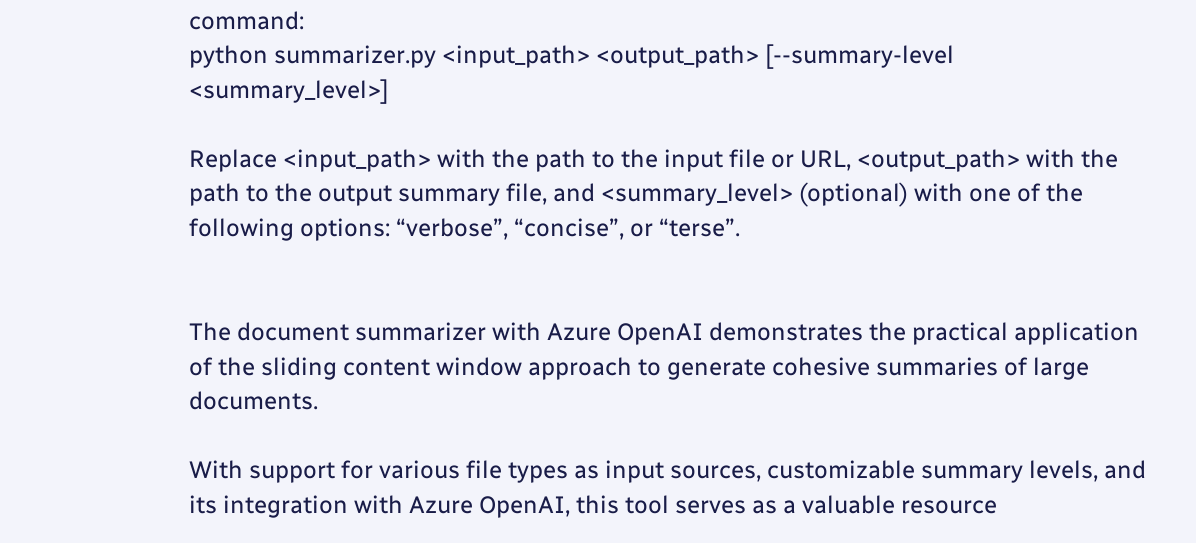command:
python summarizer.py <input_path> <output_path> [--summary-level <summary_level>]

Replace <input_path> with the path to the input file or URL, <output_path> with the path to the output summary file, and <summary_level> (optional) with one of the following options: “verbose”, “concise”, or “terse”.


The document summarizer with Azure OpenAI demonstrates the practical application of the sliding content window approach to generate cohesive summaries of large documents.

With support for various file types as input sources, customizable summary levels, and its integration with Azure OpenAI, this tool serves as a valuable resource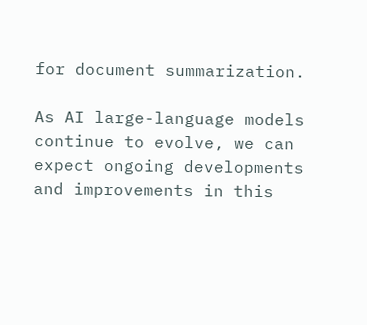for document summarization.

As AI large-language models continue to evolve, we can expect ongoing developments and improvements in this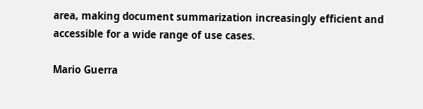area, making document summarization increasingly efficient and accessible for a wide range of use cases.

Mario Guerra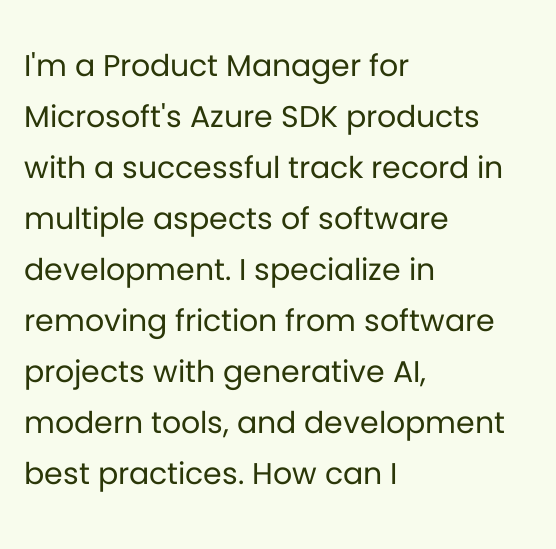I'm a Product Manager for Microsoft's Azure SDK products with a successful track record in multiple aspects of software development. I specialize in removing friction from software projects with generative AI, modern tools, and development best practices. How can I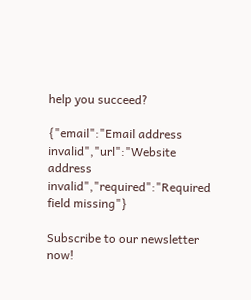help you succeed?

{"email":"Email address invalid","url":"Website address invalid","required":"Required field missing"}

Subscribe to our newsletter now!